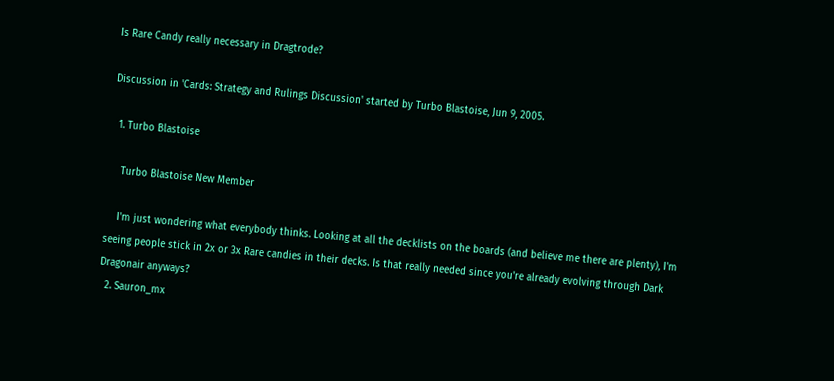Is Rare Candy really necessary in Dragtrode?

Discussion in 'Cards: Strategy and Rulings Discussion' started by Turbo Blastoise, Jun 9, 2005.

  1. Turbo Blastoise

    Turbo Blastoise New Member

    I'm just wondering what everybody thinks. Looking at all the decklists on the boards (and believe me there are plenty), I'm seeing people stick in 2x or 3x Rare candies in their decks. Is that really needed since you're already evolving through Dark Dragonair anyways?
  2. Sauron_mx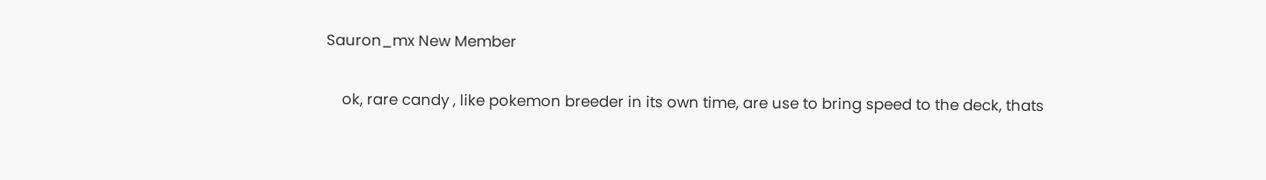Sauron_mx New Member

    ok, rare candy , like pokemon breeder in its own time, are use to bring speed to the deck, thats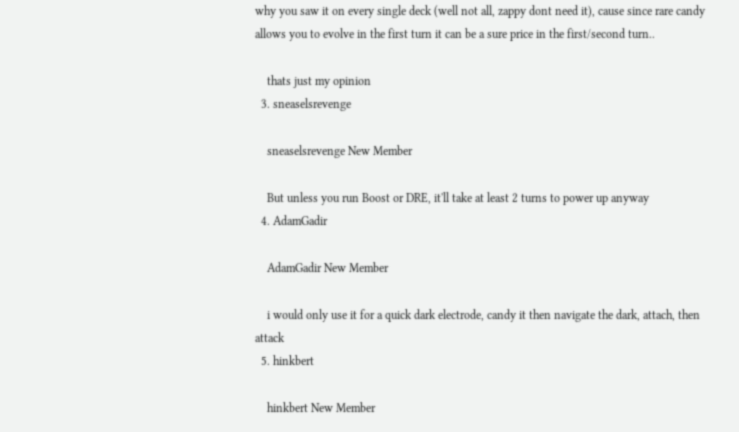why you saw it on every single deck (well not all, zappy dont need it), cause since rare candy allows you to evolve in the first turn it can be a sure price in the first/second turn..

    thats just my opinion
  3. sneaselsrevenge

    sneaselsrevenge New Member

    But unless you run Boost or DRE, it'll take at least 2 turns to power up anyway
  4. AdamGadir

    AdamGadir New Member

    i would only use it for a quick dark electrode, candy it then navigate the dark, attach, then attack
  5. hinkbert

    hinkbert New Member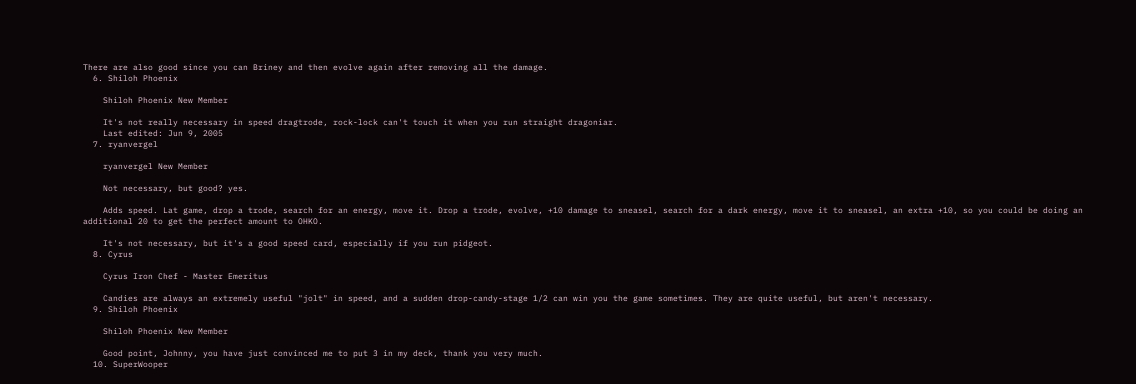There are also good since you can Briney and then evolve again after removing all the damage.
  6. Shiloh Phoenix

    Shiloh Phoenix New Member

    It's not really necessary in speed dragtrode, rock-lock can't touch it when you run straight dragoniar.
    Last edited: Jun 9, 2005
  7. ryanvergel

    ryanvergel New Member

    Not necessary, but good? yes.

    Adds speed. Lat game, drop a trode, search for an energy, move it. Drop a trode, evolve, +10 damage to sneasel, search for a dark energy, move it to sneasel, an extra +10, so you could be doing an additional 20 to get the perfect amount to OHKO.

    It's not necessary, but it's a good speed card, especially if you run pidgeot.
  8. Cyrus

    Cyrus Iron Chef - Master Emeritus

    Candies are always an extremely useful "jolt" in speed, and a sudden drop-candy-stage 1/2 can win you the game sometimes. They are quite useful, but aren't necessary.
  9. Shiloh Phoenix

    Shiloh Phoenix New Member

    Good point, Johnny, you have just convinced me to put 3 in my deck, thank you very much.
  10. SuperWooper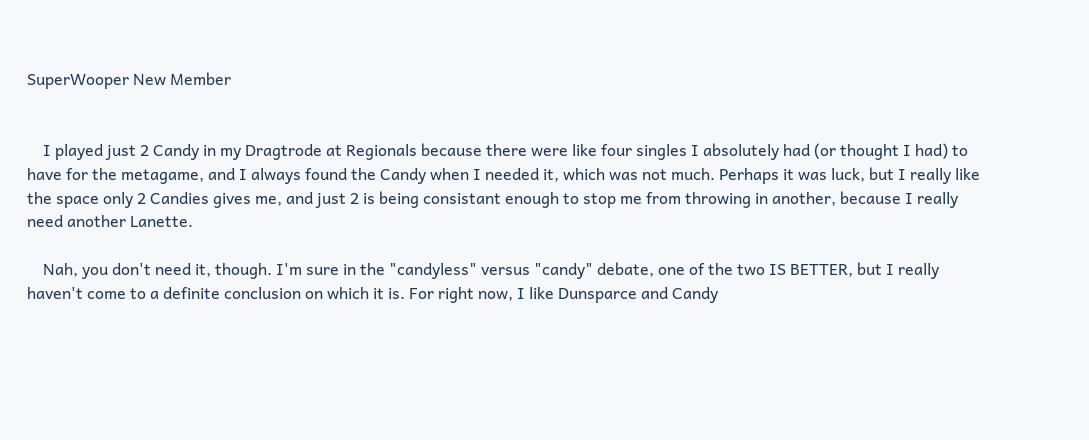SuperWooper New Member


    I played just 2 Candy in my Dragtrode at Regionals because there were like four singles I absolutely had (or thought I had) to have for the metagame, and I always found the Candy when I needed it, which was not much. Perhaps it was luck, but I really like the space only 2 Candies gives me, and just 2 is being consistant enough to stop me from throwing in another, because I really need another Lanette.

    Nah, you don't need it, though. I'm sure in the "candyless" versus "candy" debate, one of the two IS BETTER, but I really haven't come to a definite conclusion on which it is. For right now, I like Dunsparce and Candy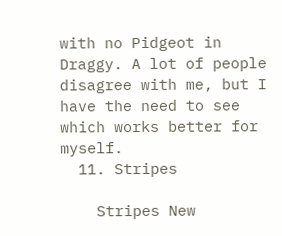with no Pidgeot in Draggy. A lot of people disagree with me, but I have the need to see which works better for myself.
  11. Stripes

    Stripes New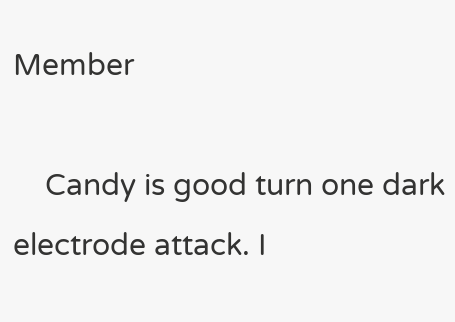Member

    Candy is good turn one dark electrode attack. I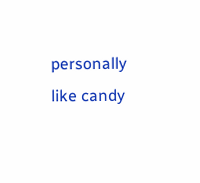personally like candy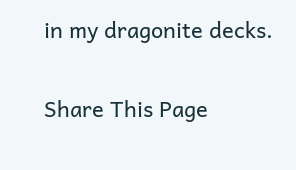in my dragonite decks.

Share This Page